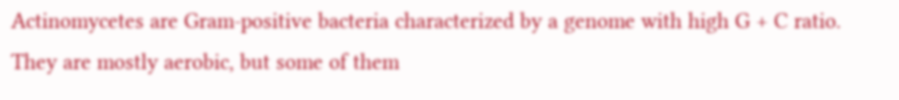Actinomycetes are Gram-positive bacteria characterized by a genome with high G + C ratio. They are mostly aerobic, but some of them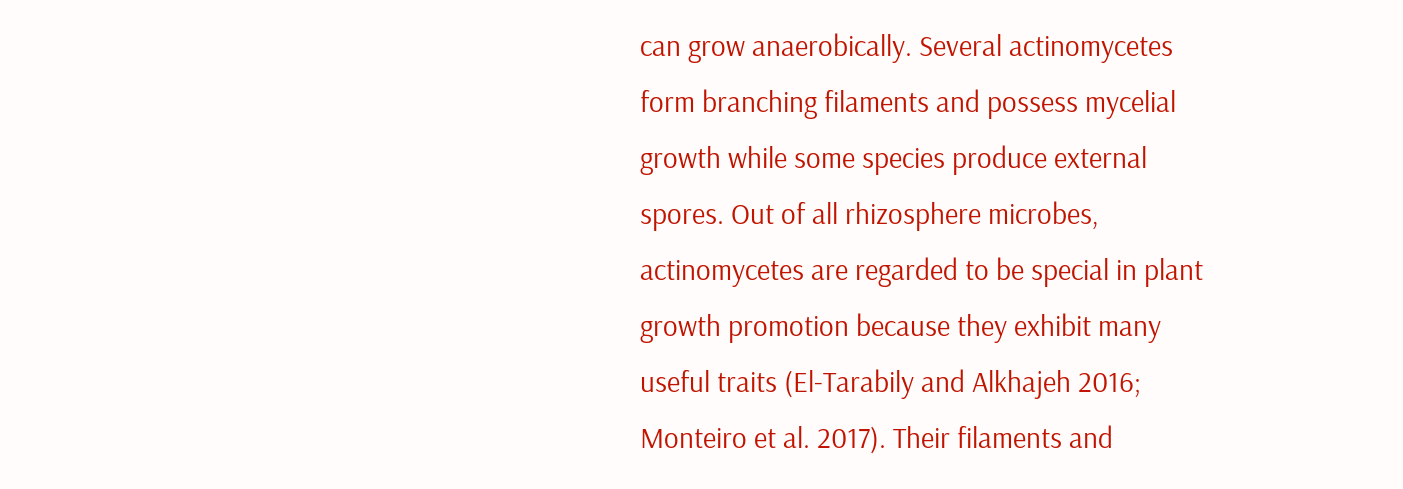can grow anaerobically. Several actinomycetes form branching filaments and possess mycelial growth while some species produce external spores. Out of all rhizosphere microbes, actinomycetes are regarded to be special in plant growth promotion because they exhibit many useful traits (El-Tarabily and Alkhajeh 2016; Monteiro et al. 2017). Their filaments and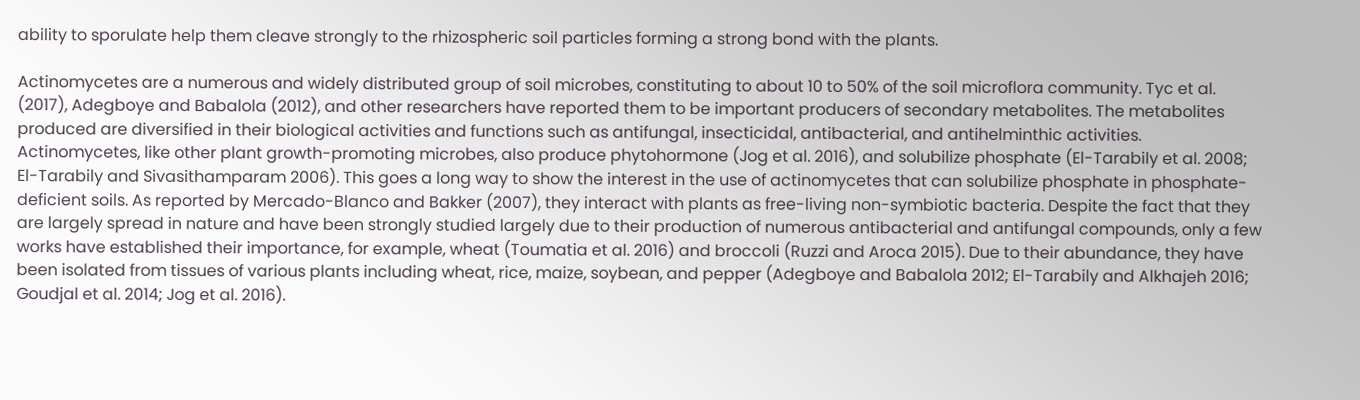ability to sporulate help them cleave strongly to the rhizospheric soil particles forming a strong bond with the plants.

Actinomycetes are a numerous and widely distributed group of soil microbes, constituting to about 10 to 50% of the soil microflora community. Tyc et al. (2017), Adegboye and Babalola (2012), and other researchers have reported them to be important producers of secondary metabolites. The metabolites produced are diversified in their biological activities and functions such as antifungal, insecticidal, antibacterial, and antihelminthic activities. Actinomycetes, like other plant growth-promoting microbes, also produce phytohormone (Jog et al. 2016), and solubilize phosphate (El-Tarabily et al. 2008; El-Tarabily and Sivasithamparam 2006). This goes a long way to show the interest in the use of actinomycetes that can solubilize phosphate in phosphate-deficient soils. As reported by Mercado-Blanco and Bakker (2007), they interact with plants as free-living non-symbiotic bacteria. Despite the fact that they are largely spread in nature and have been strongly studied largely due to their production of numerous antibacterial and antifungal compounds, only a few works have established their importance, for example, wheat (Toumatia et al. 2016) and broccoli (Ruzzi and Aroca 2015). Due to their abundance, they have been isolated from tissues of various plants including wheat, rice, maize, soybean, and pepper (Adegboye and Babalola 2012; El-Tarabily and Alkhajeh 2016; Goudjal et al. 2014; Jog et al. 2016).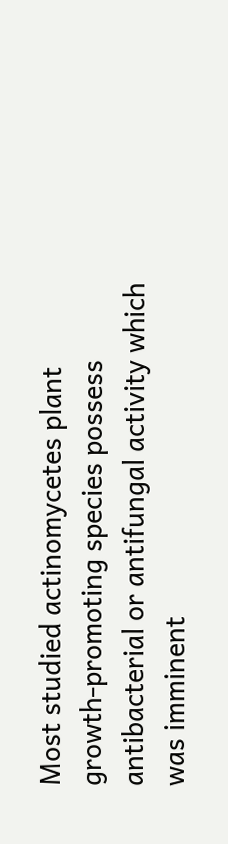Most studied actinomycetes plant growth-promoting species possess antibacterial or antifungal activity which was imminent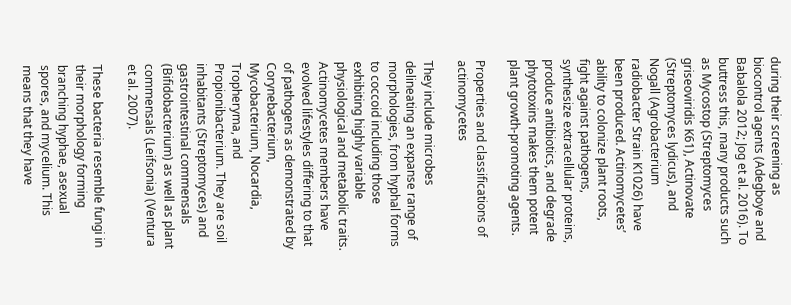during their screening as biocontrol agents (Adegboye and Babalola 2012; Jog et al. 2016). To buttress this, many products such as Mycostop (Streptomyces griseoviridis K61), Actinovate (Streptomyces lydicus), and Nogall (Agrobacterium radiobacter Strain K1026) have been produced. Actinomycetes’ ability to colonize plant roots, fight against pathogens, synthesize extracellular proteins, produce antibiotics, and degrade phytotoxins makes them potent plant growth-promoting agents.

Properties and classifications of actinomycetes

They include microbes delineating an expanse range of morphologies, from hyphal forms to coccoid including those exhibiting highly variable physiological and metabolic traits. Actinomycetes members have evolved lifestyles differing to that of pathogens as demonstrated by Corynebacterium, Mycobacterium, Nocardia, Tropheryma, and Propionibacterium. They are soil inhabitants (Streptomyces) and gastrointestinal commensals (Bifidobacterium) as well as plant commensals (Leifsonia) (Ventura et al. 2007).

These bacteria resemble fungi in their morphology forming branching hyphae, asexual spores, and mycelium. This means that they have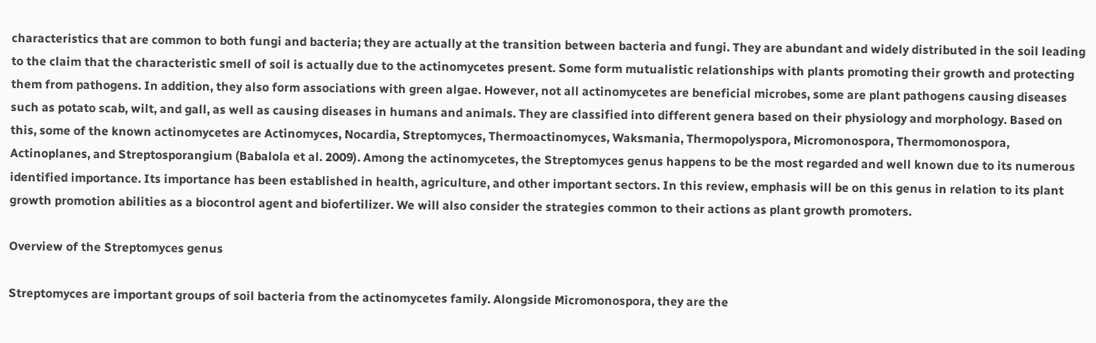characteristics that are common to both fungi and bacteria; they are actually at the transition between bacteria and fungi. They are abundant and widely distributed in the soil leading to the claim that the characteristic smell of soil is actually due to the actinomycetes present. Some form mutualistic relationships with plants promoting their growth and protecting them from pathogens. In addition, they also form associations with green algae. However, not all actinomycetes are beneficial microbes, some are plant pathogens causing diseases such as potato scab, wilt, and gall, as well as causing diseases in humans and animals. They are classified into different genera based on their physiology and morphology. Based on this, some of the known actinomycetes are Actinomyces, Nocardia, Streptomyces, Thermoactinomyces, Waksmania, Thermopolyspora, Micromonospora, Thermomonospora, Actinoplanes, and Streptosporangium (Babalola et al. 2009). Among the actinomycetes, the Streptomyces genus happens to be the most regarded and well known due to its numerous identified importance. Its importance has been established in health, agriculture, and other important sectors. In this review, emphasis will be on this genus in relation to its plant growth promotion abilities as a biocontrol agent and biofertilizer. We will also consider the strategies common to their actions as plant growth promoters.

Overview of the Streptomyces genus

Streptomyces are important groups of soil bacteria from the actinomycetes family. Alongside Micromonospora, they are the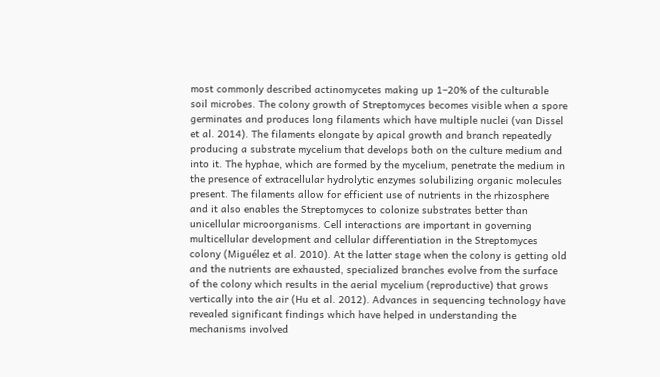most commonly described actinomycetes making up 1–20% of the culturable soil microbes. The colony growth of Streptomyces becomes visible when a spore germinates and produces long filaments which have multiple nuclei (van Dissel et al. 2014). The filaments elongate by apical growth and branch repeatedly producing a substrate mycelium that develops both on the culture medium and into it. The hyphae, which are formed by the mycelium, penetrate the medium in the presence of extracellular hydrolytic enzymes solubilizing organic molecules present. The filaments allow for efficient use of nutrients in the rhizosphere and it also enables the Streptomyces to colonize substrates better than unicellular microorganisms. Cell interactions are important in governing multicellular development and cellular differentiation in the Streptomyces colony (Miguélez et al. 2010). At the latter stage when the colony is getting old and the nutrients are exhausted, specialized branches evolve from the surface of the colony which results in the aerial mycelium (reproductive) that grows vertically into the air (Hu et al. 2012). Advances in sequencing technology have revealed significant findings which have helped in understanding the mechanisms involved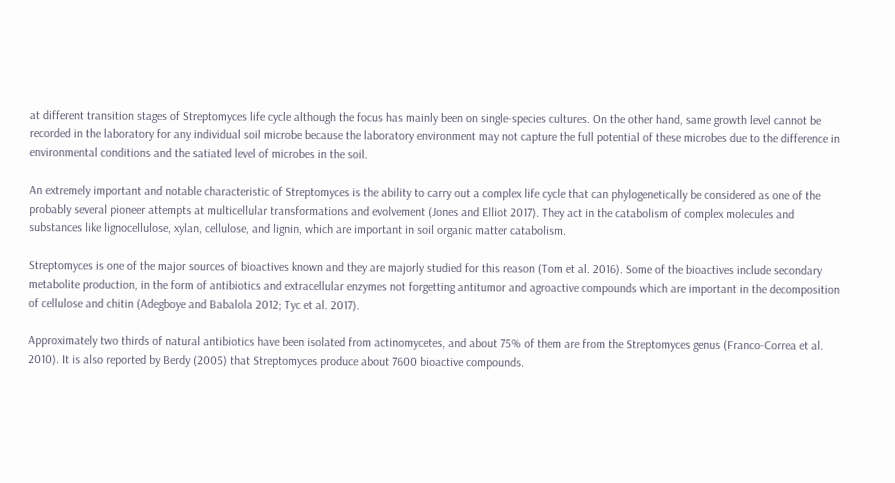at different transition stages of Streptomyces life cycle although the focus has mainly been on single-species cultures. On the other hand, same growth level cannot be recorded in the laboratory for any individual soil microbe because the laboratory environment may not capture the full potential of these microbes due to the difference in environmental conditions and the satiated level of microbes in the soil.

An extremely important and notable characteristic of Streptomyces is the ability to carry out a complex life cycle that can phylogenetically be considered as one of the probably several pioneer attempts at multicellular transformations and evolvement (Jones and Elliot 2017). They act in the catabolism of complex molecules and substances like lignocellulose, xylan, cellulose, and lignin, which are important in soil organic matter catabolism.

Streptomyces is one of the major sources of bioactives known and they are majorly studied for this reason (Tom et al. 2016). Some of the bioactives include secondary metabolite production, in the form of antibiotics and extracellular enzymes not forgetting antitumor and agroactive compounds which are important in the decomposition of cellulose and chitin (Adegboye and Babalola 2012; Tyc et al. 2017).

Approximately two thirds of natural antibiotics have been isolated from actinomycetes, and about 75% of them are from the Streptomyces genus (Franco-Correa et al. 2010). It is also reported by Berdy (2005) that Streptomyces produce about 7600 bioactive compounds.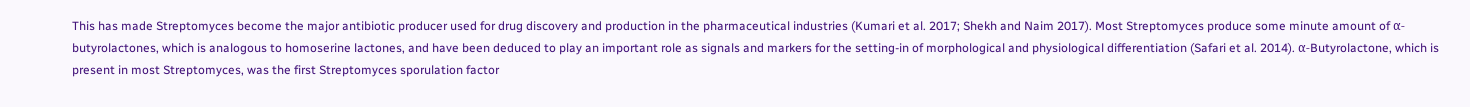This has made Streptomyces become the major antibiotic producer used for drug discovery and production in the pharmaceutical industries (Kumari et al. 2017; Shekh and Naim 2017). Most Streptomyces produce some minute amount of α-butyrolactones, which is analogous to homoserine lactones, and have been deduced to play an important role as signals and markers for the setting-in of morphological and physiological differentiation (Safari et al. 2014). α-Butyrolactone, which is present in most Streptomyces, was the first Streptomyces sporulation factor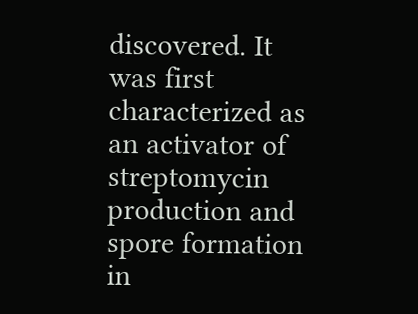discovered. It was first characterized as an activator of streptomycin production and spore formation in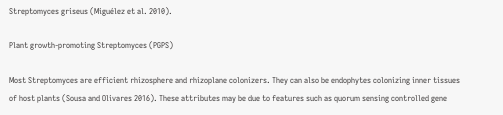Streptomyces griseus (Miguélez et al. 2010).

Plant growth-promoting Streptomyces (PGPS)

Most Streptomyces are efficient rhizosphere and rhizoplane colonizers. They can also be endophytes colonizing inner tissues of host plants (Sousa and Olivares 2016). These attributes may be due to features such as quorum sensing controlled gene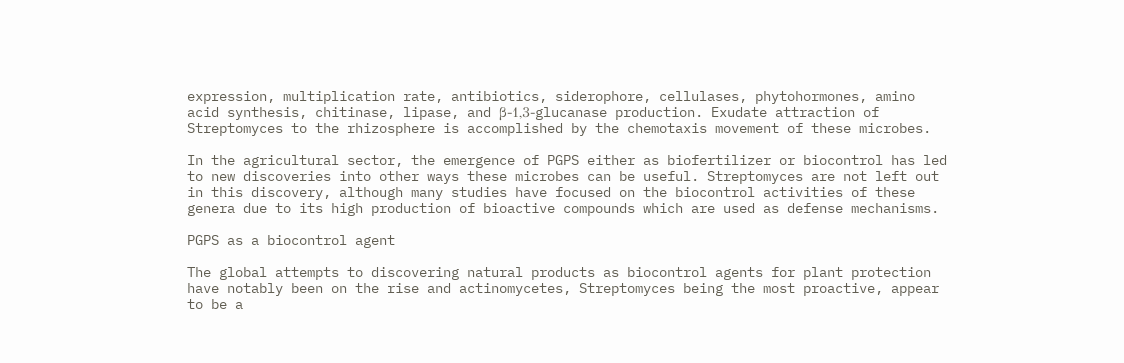expression, multiplication rate, antibiotics, siderophore, cellulases, phytohormones, amino acid synthesis, chitinase, lipase, and β-1,3-glucanase production. Exudate attraction of Streptomyces to the rhizosphere is accomplished by the chemotaxis movement of these microbes.

In the agricultural sector, the emergence of PGPS either as biofertilizer or biocontrol has led to new discoveries into other ways these microbes can be useful. Streptomyces are not left out in this discovery, although many studies have focused on the biocontrol activities of these genera due to its high production of bioactive compounds which are used as defense mechanisms.

PGPS as a biocontrol agent

The global attempts to discovering natural products as biocontrol agents for plant protection have notably been on the rise and actinomycetes, Streptomyces being the most proactive, appear to be a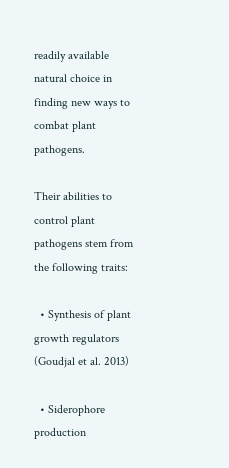readily available natural choice in finding new ways to combat plant pathogens.

Their abilities to control plant pathogens stem from the following traits:

  • Synthesis of plant growth regulators (Goudjal et al. 2013)

  • Siderophore production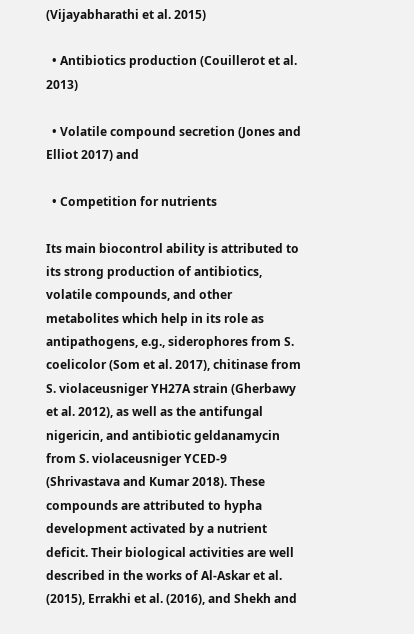(Vijayabharathi et al. 2015)

  • Antibiotics production (Couillerot et al. 2013)

  • Volatile compound secretion (Jones and Elliot 2017) and

  • Competition for nutrients

Its main biocontrol ability is attributed to its strong production of antibiotics, volatile compounds, and other metabolites which help in its role as antipathogens, e.g., siderophores from S. coelicolor (Som et al. 2017), chitinase from S. violaceusniger YH27A strain (Gherbawy et al. 2012), as well as the antifungal nigericin, and antibiotic geldanamycin from S. violaceusniger YCED-9 (Shrivastava and Kumar 2018). These compounds are attributed to hypha development activated by a nutrient deficit. Their biological activities are well described in the works of Al-Askar et al. (2015), Errakhi et al. (2016), and Shekh and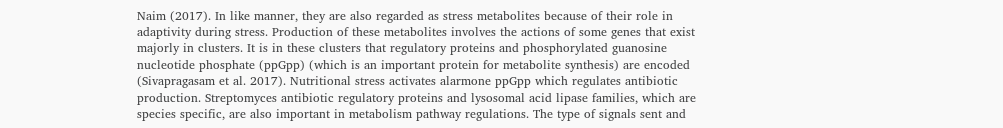Naim (2017). In like manner, they are also regarded as stress metabolites because of their role in adaptivity during stress. Production of these metabolites involves the actions of some genes that exist majorly in clusters. It is in these clusters that regulatory proteins and phosphorylated guanosine nucleotide phosphate (ppGpp) (which is an important protein for metabolite synthesis) are encoded (Sivapragasam et al. 2017). Nutritional stress activates alarmone ppGpp which regulates antibiotic production. Streptomyces antibiotic regulatory proteins and lysosomal acid lipase families, which are species specific, are also important in metabolism pathway regulations. The type of signals sent and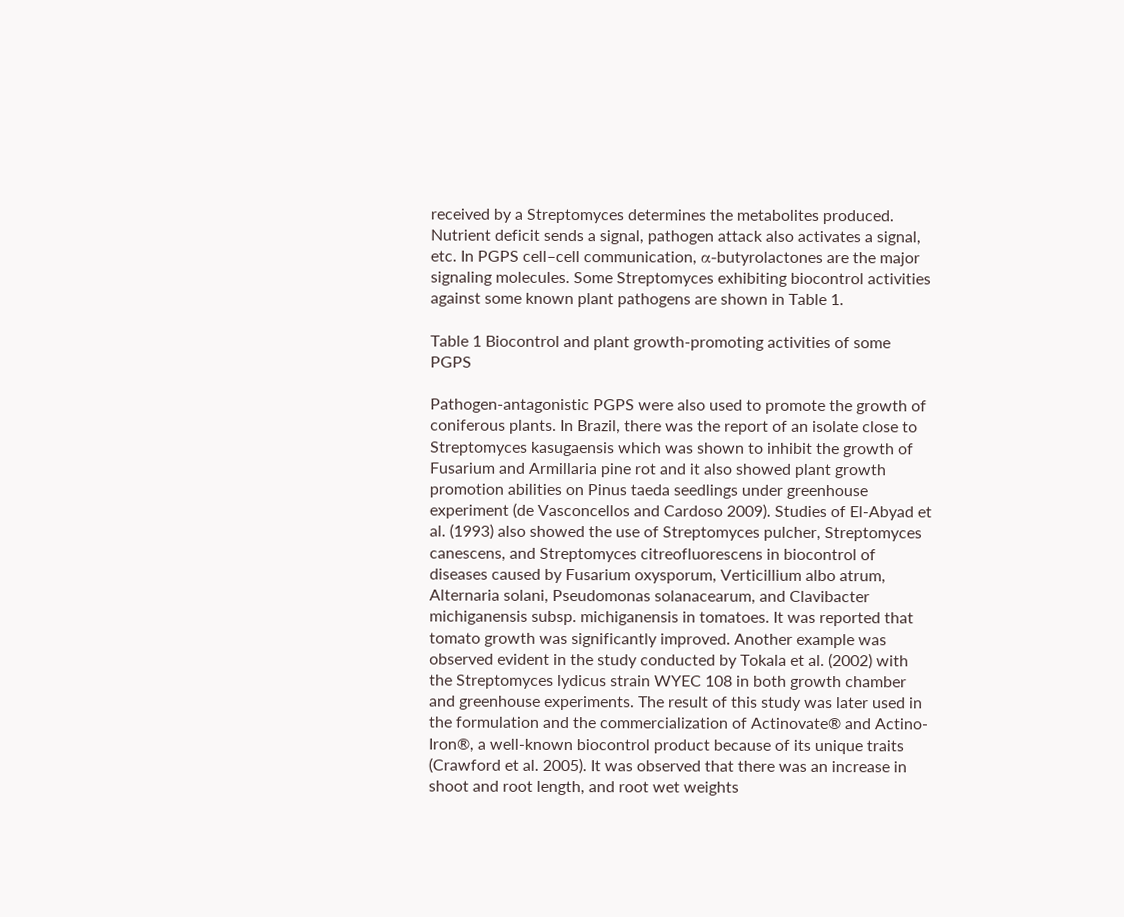received by a Streptomyces determines the metabolites produced. Nutrient deficit sends a signal, pathogen attack also activates a signal, etc. In PGPS cell–cell communication, α-butyrolactones are the major signaling molecules. Some Streptomyces exhibiting biocontrol activities against some known plant pathogens are shown in Table 1.

Table 1 Biocontrol and plant growth-promoting activities of some PGPS

Pathogen-antagonistic PGPS were also used to promote the growth of coniferous plants. In Brazil, there was the report of an isolate close to Streptomyces kasugaensis which was shown to inhibit the growth of Fusarium and Armillaria pine rot and it also showed plant growth promotion abilities on Pinus taeda seedlings under greenhouse experiment (de Vasconcellos and Cardoso 2009). Studies of El-Abyad et al. (1993) also showed the use of Streptomyces pulcher, Streptomyces canescens, and Streptomyces citreofluorescens in biocontrol of diseases caused by Fusarium oxysporum, Verticillium albo atrum, Alternaria solani, Pseudomonas solanacearum, and Clavibacter michiganensis subsp. michiganensis in tomatoes. It was reported that tomato growth was significantly improved. Another example was observed evident in the study conducted by Tokala et al. (2002) with the Streptomyces lydicus strain WYEC 108 in both growth chamber and greenhouse experiments. The result of this study was later used in the formulation and the commercialization of Actinovate® and Actino-Iron®, a well-known biocontrol product because of its unique traits (Crawford et al. 2005). It was observed that there was an increase in shoot and root length, and root wet weights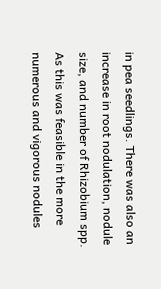in pea seedlings. There was also an increase in root nodulation, nodule size, and number of Rhizobium spp. As this was feasible in the more numerous and vigorous nodules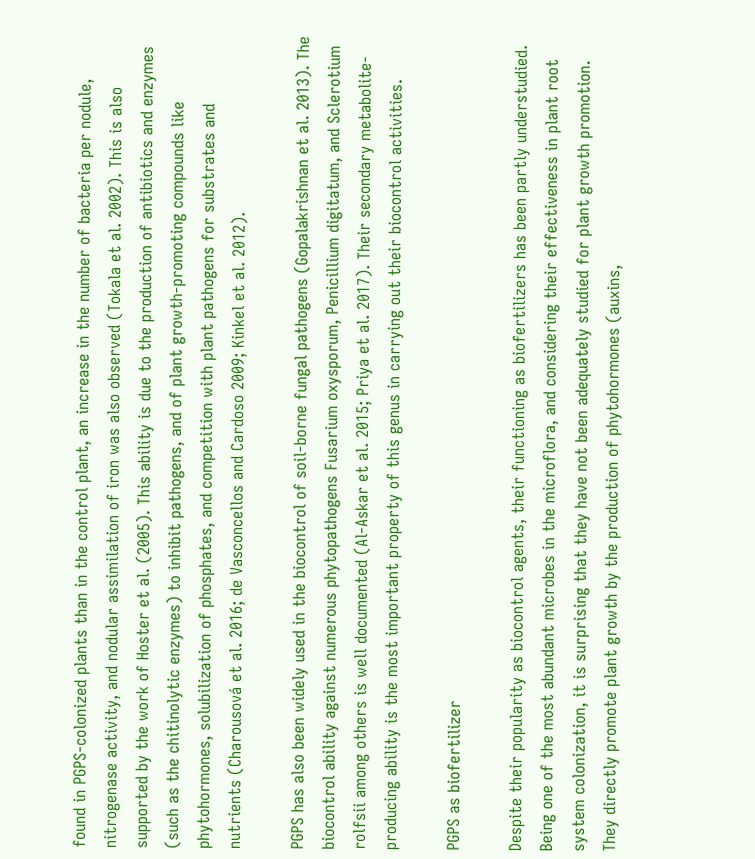found in PGPS-colonized plants than in the control plant, an increase in the number of bacteria per nodule, nitrogenase activity, and nodular assimilation of iron was also observed (Tokala et al. 2002). This is also supported by the work of Hoster et al. (2005). This ability is due to the production of antibiotics and enzymes (such as the chitinolytic enzymes) to inhibit pathogens, and of plant growth-promoting compounds like phytohormones, solubilization of phosphates, and competition with plant pathogens for substrates and nutrients (Charousová et al. 2016; de Vasconcellos and Cardoso 2009; Kinkel et al. 2012).

PGPS has also been widely used in the biocontrol of soil-borne fungal pathogens (Gopalakrishnan et al. 2013). The biocontrol ability against numerous phytopathogens Fusarium oxysporum, Penicillium digitatum, and Sclerotium rolfsii among others is well documented (Al-Askar et al. 2015; Priya et al. 2017). Their secondary metabolite-producing ability is the most important property of this genus in carrying out their biocontrol activities.

PGPS as biofertilizer

Despite their popularity as biocontrol agents, their functioning as biofertilizers has been partly understudied. Being one of the most abundant microbes in the microflora, and considering their effectiveness in plant root system colonization, it is surprising that they have not been adequately studied for plant growth promotion. They directly promote plant growth by the production of phytohormones (auxins,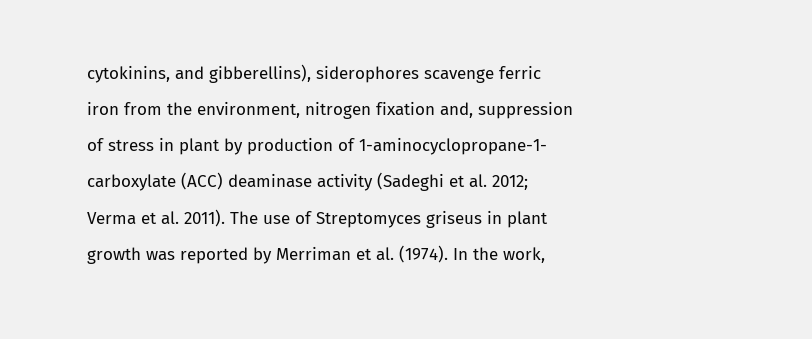cytokinins, and gibberellins), siderophores scavenge ferric iron from the environment, nitrogen fixation and, suppression of stress in plant by production of 1-aminocyclopropane-1-carboxylate (ACC) deaminase activity (Sadeghi et al. 2012; Verma et al. 2011). The use of Streptomyces griseus in plant growth was reported by Merriman et al. (1974). In the work,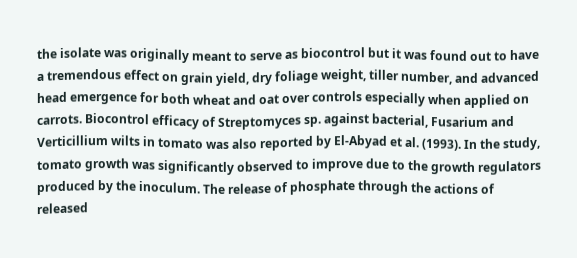the isolate was originally meant to serve as biocontrol but it was found out to have a tremendous effect on grain yield, dry foliage weight, tiller number, and advanced head emergence for both wheat and oat over controls especially when applied on carrots. Biocontrol efficacy of Streptomyces sp. against bacterial, Fusarium and Verticillium wilts in tomato was also reported by El-Abyad et al. (1993). In the study, tomato growth was significantly observed to improve due to the growth regulators produced by the inoculum. The release of phosphate through the actions of released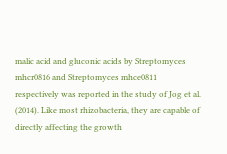malic acid and gluconic acids by Streptomyces mhcr0816 and Streptomyces mhce0811 respectively was reported in the study of Jog et al. (2014). Like most rhizobacteria, they are capable of directly affecting the growth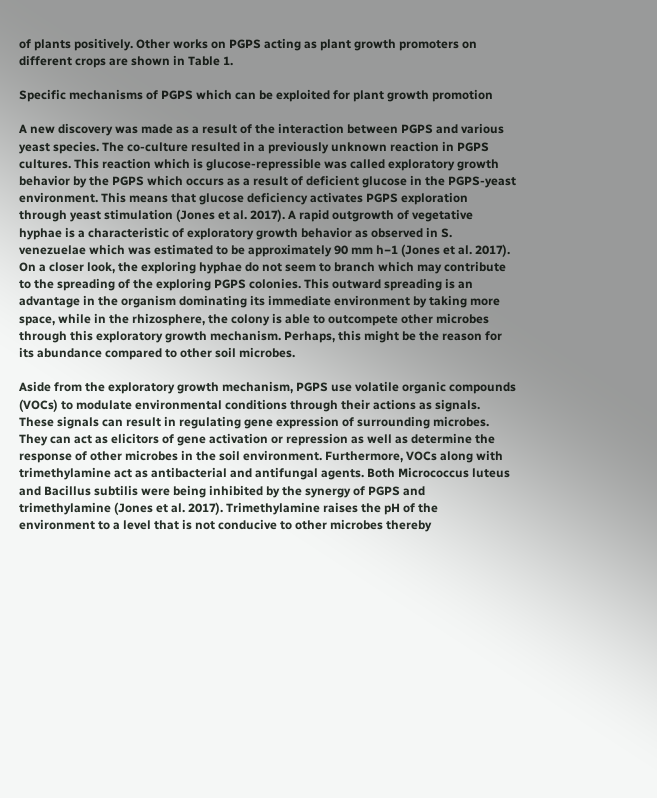of plants positively. Other works on PGPS acting as plant growth promoters on different crops are shown in Table 1.

Specific mechanisms of PGPS which can be exploited for plant growth promotion

A new discovery was made as a result of the interaction between PGPS and various yeast species. The co-culture resulted in a previously unknown reaction in PGPS cultures. This reaction which is glucose-repressible was called exploratory growth behavior by the PGPS which occurs as a result of deficient glucose in the PGPS-yeast environment. This means that glucose deficiency activates PGPS exploration through yeast stimulation (Jones et al. 2017). A rapid outgrowth of vegetative hyphae is a characteristic of exploratory growth behavior as observed in S. venezuelae which was estimated to be approximately 90 mm h−1 (Jones et al. 2017). On a closer look, the exploring hyphae do not seem to branch which may contribute to the spreading of the exploring PGPS colonies. This outward spreading is an advantage in the organism dominating its immediate environment by taking more space, while in the rhizosphere, the colony is able to outcompete other microbes through this exploratory growth mechanism. Perhaps, this might be the reason for its abundance compared to other soil microbes.

Aside from the exploratory growth mechanism, PGPS use volatile organic compounds (VOCs) to modulate environmental conditions through their actions as signals. These signals can result in regulating gene expression of surrounding microbes. They can act as elicitors of gene activation or repression as well as determine the response of other microbes in the soil environment. Furthermore, VOCs along with trimethylamine act as antibacterial and antifungal agents. Both Micrococcus luteus and Bacillus subtilis were being inhibited by the synergy of PGPS and trimethylamine (Jones et al. 2017). Trimethylamine raises the pH of the environment to a level that is not conducive to other microbes thereby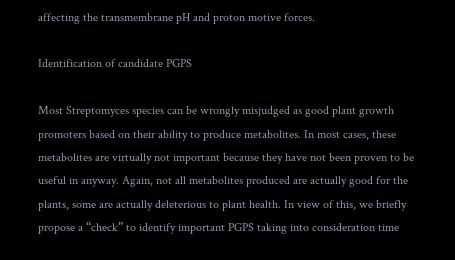affecting the transmembrane pH and proton motive forces.

Identification of candidate PGPS

Most Streptomyces species can be wrongly misjudged as good plant growth promoters based on their ability to produce metabolites. In most cases, these metabolites are virtually not important because they have not been proven to be useful in anyway. Again, not all metabolites produced are actually good for the plants, some are actually deleterious to plant health. In view of this, we briefly propose a “check” to identify important PGPS taking into consideration time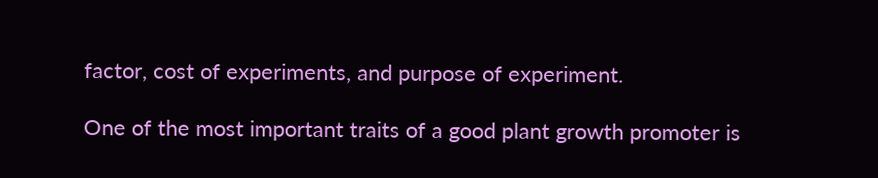factor, cost of experiments, and purpose of experiment.

One of the most important traits of a good plant growth promoter is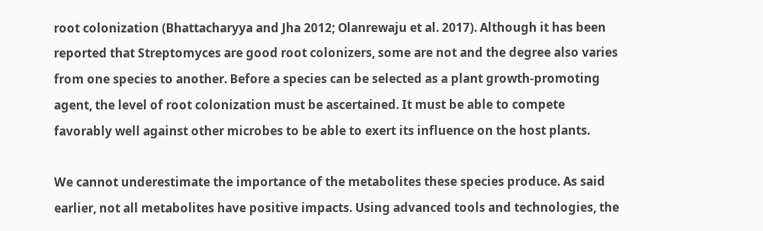root colonization (Bhattacharyya and Jha 2012; Olanrewaju et al. 2017). Although it has been reported that Streptomyces are good root colonizers, some are not and the degree also varies from one species to another. Before a species can be selected as a plant growth-promoting agent, the level of root colonization must be ascertained. It must be able to compete favorably well against other microbes to be able to exert its influence on the host plants.

We cannot underestimate the importance of the metabolites these species produce. As said earlier, not all metabolites have positive impacts. Using advanced tools and technologies, the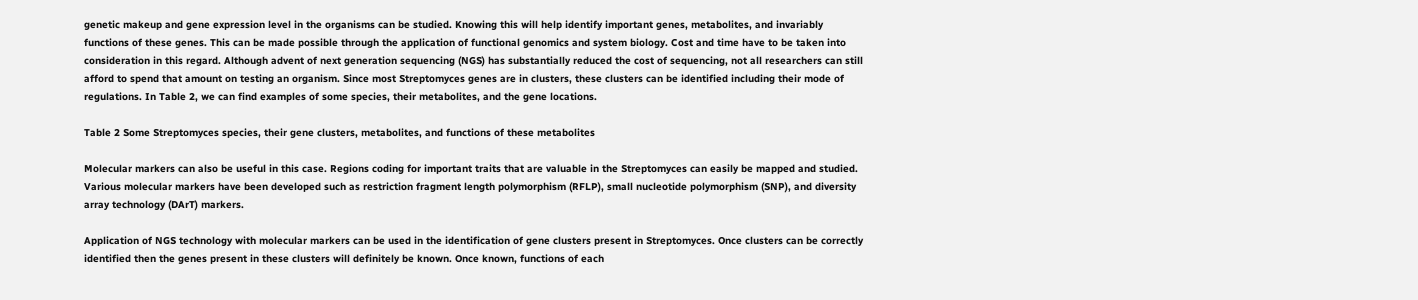genetic makeup and gene expression level in the organisms can be studied. Knowing this will help identify important genes, metabolites, and invariably functions of these genes. This can be made possible through the application of functional genomics and system biology. Cost and time have to be taken into consideration in this regard. Although advent of next generation sequencing (NGS) has substantially reduced the cost of sequencing, not all researchers can still afford to spend that amount on testing an organism. Since most Streptomyces genes are in clusters, these clusters can be identified including their mode of regulations. In Table 2, we can find examples of some species, their metabolites, and the gene locations.

Table 2 Some Streptomyces species, their gene clusters, metabolites, and functions of these metabolites

Molecular markers can also be useful in this case. Regions coding for important traits that are valuable in the Streptomyces can easily be mapped and studied. Various molecular markers have been developed such as restriction fragment length polymorphism (RFLP), small nucleotide polymorphism (SNP), and diversity array technology (DArT) markers.

Application of NGS technology with molecular markers can be used in the identification of gene clusters present in Streptomyces. Once clusters can be correctly identified then the genes present in these clusters will definitely be known. Once known, functions of each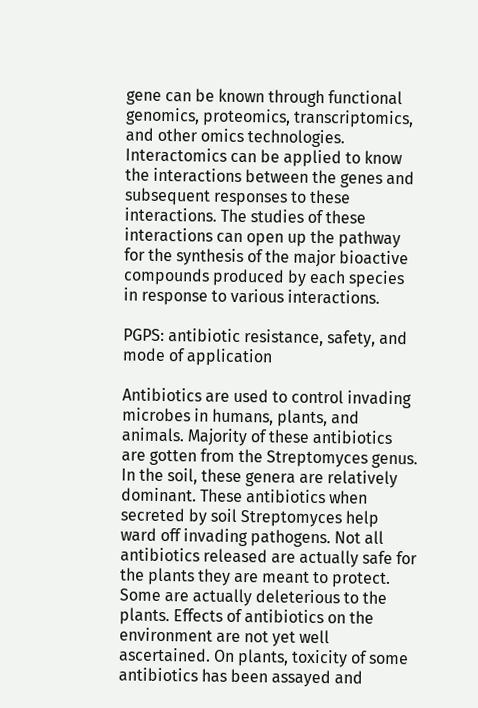gene can be known through functional genomics, proteomics, transcriptomics, and other omics technologies. Interactomics can be applied to know the interactions between the genes and subsequent responses to these interactions. The studies of these interactions can open up the pathway for the synthesis of the major bioactive compounds produced by each species in response to various interactions.

PGPS: antibiotic resistance, safety, and mode of application

Antibiotics are used to control invading microbes in humans, plants, and animals. Majority of these antibiotics are gotten from the Streptomyces genus. In the soil, these genera are relatively dominant. These antibiotics when secreted by soil Streptomyces help ward off invading pathogens. Not all antibiotics released are actually safe for the plants they are meant to protect. Some are actually deleterious to the plants. Effects of antibiotics on the environment are not yet well ascertained. On plants, toxicity of some antibiotics has been assayed and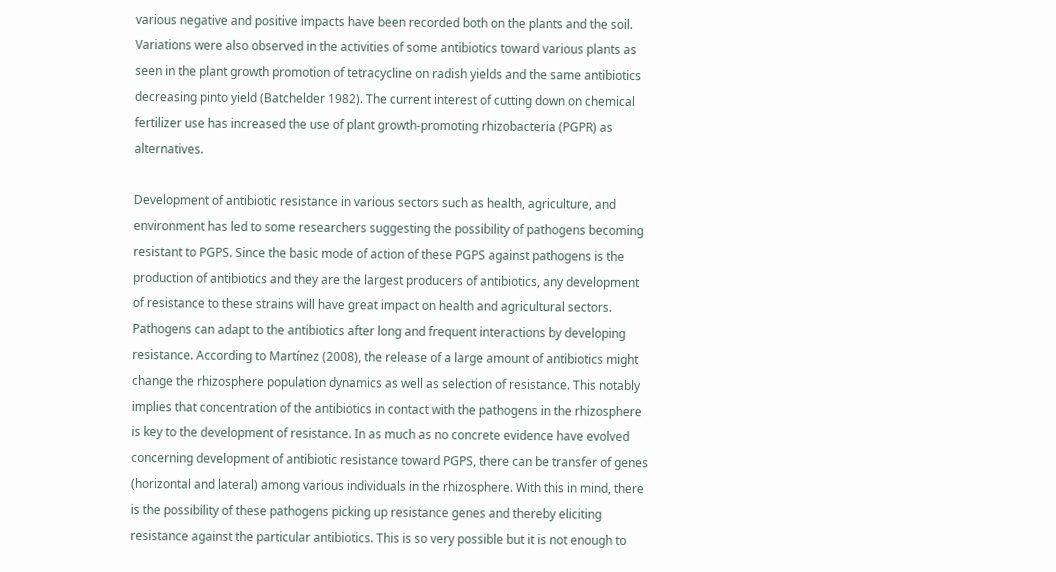various negative and positive impacts have been recorded both on the plants and the soil. Variations were also observed in the activities of some antibiotics toward various plants as seen in the plant growth promotion of tetracycline on radish yields and the same antibiotics decreasing pinto yield (Batchelder 1982). The current interest of cutting down on chemical fertilizer use has increased the use of plant growth-promoting rhizobacteria (PGPR) as alternatives.

Development of antibiotic resistance in various sectors such as health, agriculture, and environment has led to some researchers suggesting the possibility of pathogens becoming resistant to PGPS. Since the basic mode of action of these PGPS against pathogens is the production of antibiotics and they are the largest producers of antibiotics, any development of resistance to these strains will have great impact on health and agricultural sectors. Pathogens can adapt to the antibiotics after long and frequent interactions by developing resistance. According to Martínez (2008), the release of a large amount of antibiotics might change the rhizosphere population dynamics as well as selection of resistance. This notably implies that concentration of the antibiotics in contact with the pathogens in the rhizosphere is key to the development of resistance. In as much as no concrete evidence have evolved concerning development of antibiotic resistance toward PGPS, there can be transfer of genes (horizontal and lateral) among various individuals in the rhizosphere. With this in mind, there is the possibility of these pathogens picking up resistance genes and thereby eliciting resistance against the particular antibiotics. This is so very possible but it is not enough to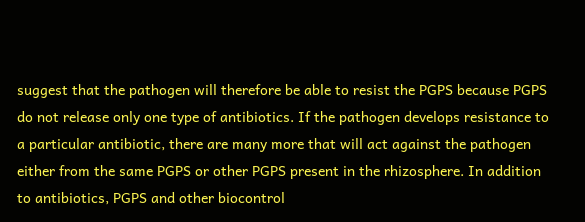suggest that the pathogen will therefore be able to resist the PGPS because PGPS do not release only one type of antibiotics. If the pathogen develops resistance to a particular antibiotic, there are many more that will act against the pathogen either from the same PGPS or other PGPS present in the rhizosphere. In addition to antibiotics, PGPS and other biocontrol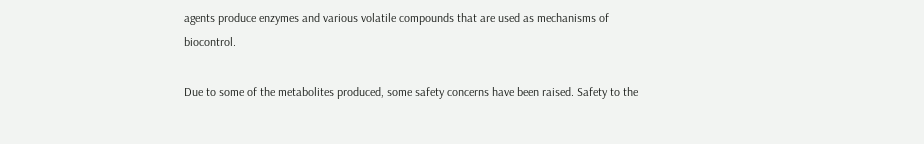agents produce enzymes and various volatile compounds that are used as mechanisms of biocontrol.

Due to some of the metabolites produced, some safety concerns have been raised. Safety to the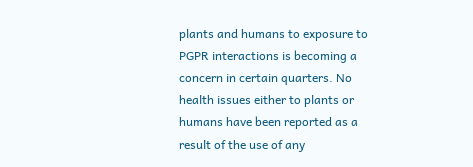plants and humans to exposure to PGPR interactions is becoming a concern in certain quarters. No health issues either to plants or humans have been reported as a result of the use of any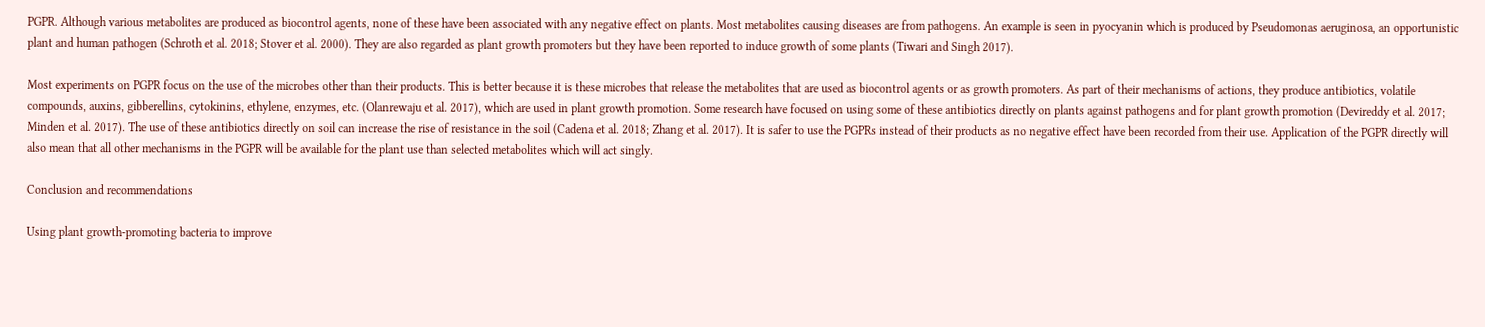PGPR. Although various metabolites are produced as biocontrol agents, none of these have been associated with any negative effect on plants. Most metabolites causing diseases are from pathogens. An example is seen in pyocyanin which is produced by Pseudomonas aeruginosa, an opportunistic plant and human pathogen (Schroth et al. 2018; Stover et al. 2000). They are also regarded as plant growth promoters but they have been reported to induce growth of some plants (Tiwari and Singh 2017).

Most experiments on PGPR focus on the use of the microbes other than their products. This is better because it is these microbes that release the metabolites that are used as biocontrol agents or as growth promoters. As part of their mechanisms of actions, they produce antibiotics, volatile compounds, auxins, gibberellins, cytokinins, ethylene, enzymes, etc. (Olanrewaju et al. 2017), which are used in plant growth promotion. Some research have focused on using some of these antibiotics directly on plants against pathogens and for plant growth promotion (Devireddy et al. 2017; Minden et al. 2017). The use of these antibiotics directly on soil can increase the rise of resistance in the soil (Cadena et al. 2018; Zhang et al. 2017). It is safer to use the PGPRs instead of their products as no negative effect have been recorded from their use. Application of the PGPR directly will also mean that all other mechanisms in the PGPR will be available for the plant use than selected metabolites which will act singly.

Conclusion and recommendations

Using plant growth-promoting bacteria to improve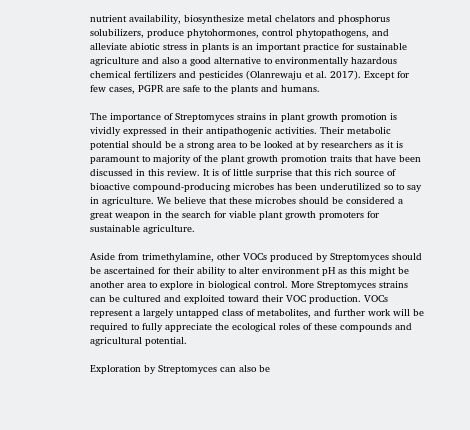nutrient availability, biosynthesize metal chelators and phosphorus solubilizers, produce phytohormones, control phytopathogens, and alleviate abiotic stress in plants is an important practice for sustainable agriculture and also a good alternative to environmentally hazardous chemical fertilizers and pesticides (Olanrewaju et al. 2017). Except for few cases, PGPR are safe to the plants and humans.

The importance of Streptomyces strains in plant growth promotion is vividly expressed in their antipathogenic activities. Their metabolic potential should be a strong area to be looked at by researchers as it is paramount to majority of the plant growth promotion traits that have been discussed in this review. It is of little surprise that this rich source of bioactive compound-producing microbes has been underutilized so to say in agriculture. We believe that these microbes should be considered a great weapon in the search for viable plant growth promoters for sustainable agriculture.

Aside from trimethylamine, other VOCs produced by Streptomyces should be ascertained for their ability to alter environment pH as this might be another area to explore in biological control. More Streptomyces strains can be cultured and exploited toward their VOC production. VOCs represent a largely untapped class of metabolites, and further work will be required to fully appreciate the ecological roles of these compounds and agricultural potential.

Exploration by Streptomyces can also be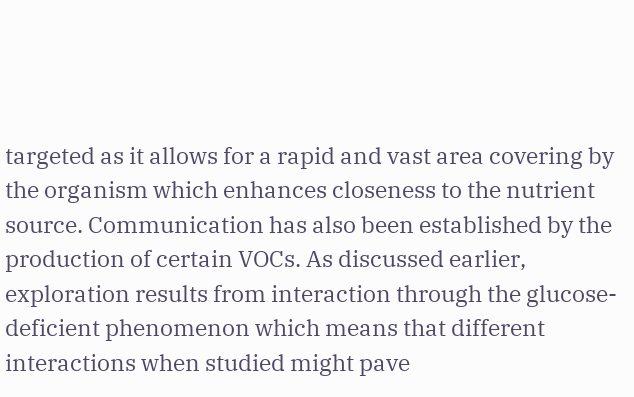targeted as it allows for a rapid and vast area covering by the organism which enhances closeness to the nutrient source. Communication has also been established by the production of certain VOCs. As discussed earlier, exploration results from interaction through the glucose-deficient phenomenon which means that different interactions when studied might pave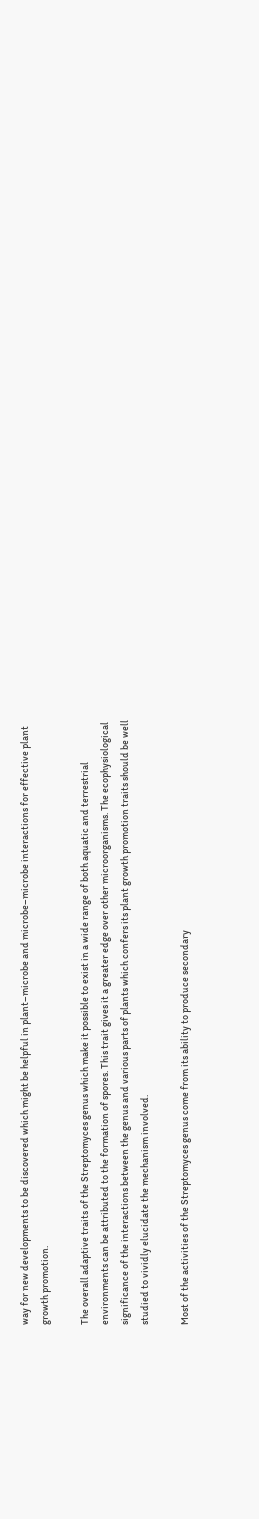way for new developments to be discovered which might be helpful in plant–microbe and microbe–microbe interactions for effective plant growth promotion.

The overall adaptive traits of the Streptomyces genus which make it possible to exist in a wide range of both aquatic and terrestrial environments can be attributed to the formation of spores. This trait gives it a greater edge over other microorganisms. The ecophysiological significance of the interactions between the genus and various parts of plants which confers its plant growth promotion traits should be well studied to vividly elucidate the mechanism involved.

Most of the activities of the Streptomyces genus come from its ability to produce secondary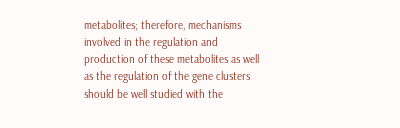metabolites; therefore, mechanisms involved in the regulation and production of these metabolites as well as the regulation of the gene clusters should be well studied with the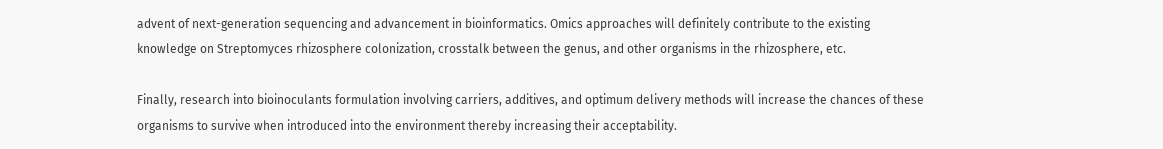advent of next-generation sequencing and advancement in bioinformatics. Omics approaches will definitely contribute to the existing knowledge on Streptomyces rhizosphere colonization, crosstalk between the genus, and other organisms in the rhizosphere, etc.

Finally, research into bioinoculants formulation involving carriers, additives, and optimum delivery methods will increase the chances of these organisms to survive when introduced into the environment thereby increasing their acceptability.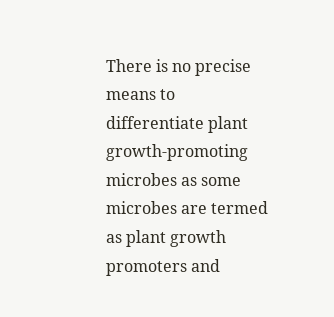There is no precise means to differentiate plant growth-promoting microbes as some microbes are termed as plant growth promoters and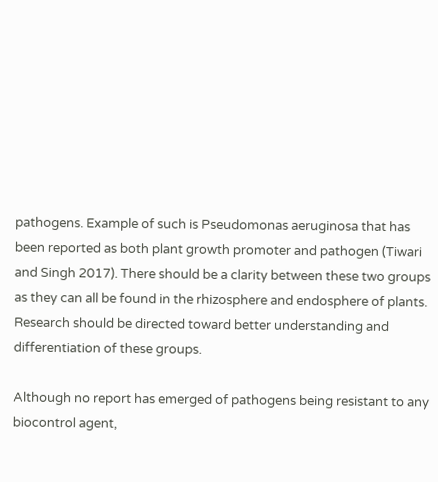pathogens. Example of such is Pseudomonas aeruginosa that has been reported as both plant growth promoter and pathogen (Tiwari and Singh 2017). There should be a clarity between these two groups as they can all be found in the rhizosphere and endosphere of plants. Research should be directed toward better understanding and differentiation of these groups.

Although no report has emerged of pathogens being resistant to any biocontrol agent,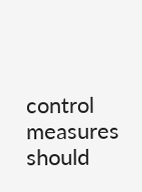control measures should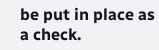be put in place as a check.